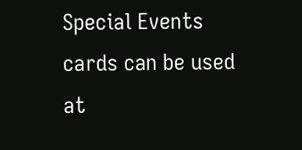Special Events cards can be used at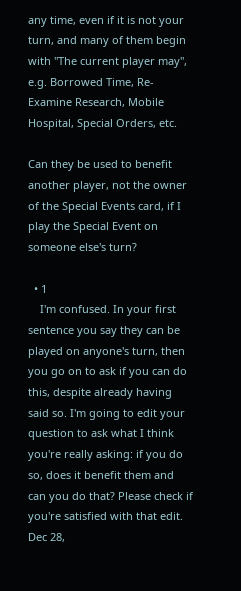any time, even if it is not your turn, and many of them begin with "The current player may", e.g. Borrowed Time, Re-Examine Research, Mobile Hospital, Special Orders, etc.

Can they be used to benefit another player, not the owner of the Special Events card, if I play the Special Event on someone else's turn?

  • 1
    I'm confused. In your first sentence you say they can be played on anyone's turn, then you go on to ask if you can do this, despite already having said so. I'm going to edit your question to ask what I think you're really asking: if you do so, does it benefit them and can you do that? Please check if you're satisfied with that edit. Dec 28,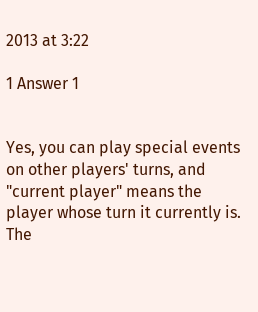2013 at 3:22

1 Answer 1


Yes, you can play special events on other players' turns, and "current player" means the player whose turn it currently is. The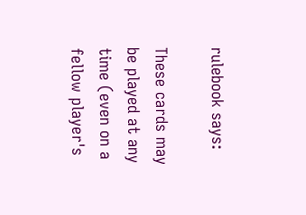rulebook says:

These cards may be played at any time (even on a fellow player's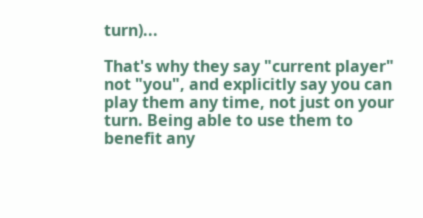turn)...

That's why they say "current player" not "you", and explicitly say you can play them any time, not just on your turn. Being able to use them to benefit any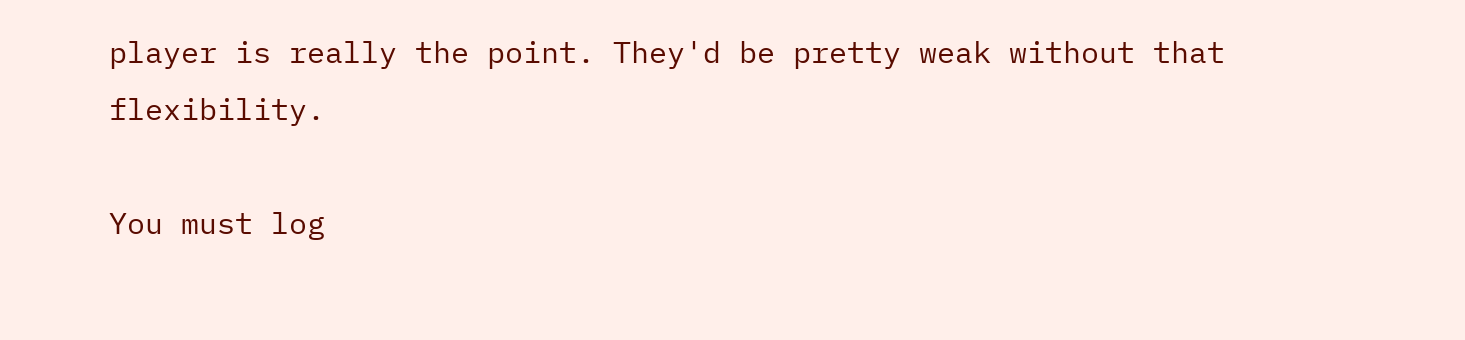player is really the point. They'd be pretty weak without that flexibility.

You must log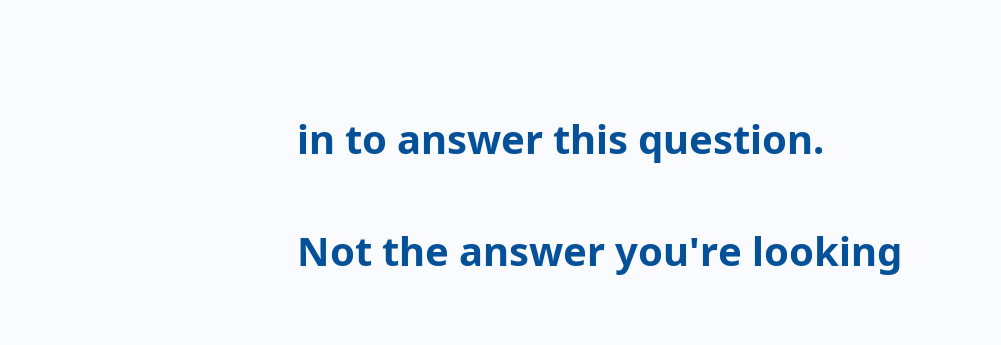in to answer this question.

Not the answer you're looking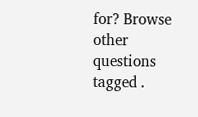for? Browse other questions tagged .